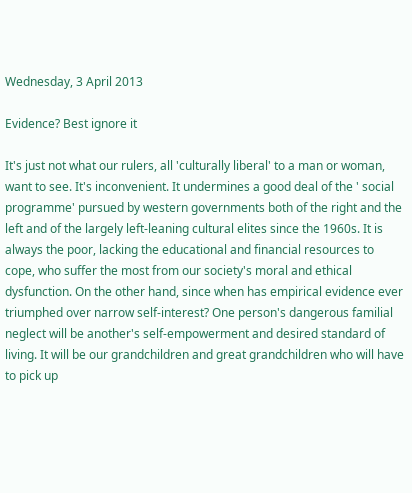Wednesday, 3 April 2013

Evidence? Best ignore it

It's just not what our rulers, all 'culturally liberal' to a man or woman, want to see. It's inconvenient. It undermines a good deal of the ' social programme' pursued by western governments both of the right and the left and of the largely left-leaning cultural elites since the 1960s. It is always the poor, lacking the educational and financial resources to cope, who suffer the most from our society's moral and ethical dysfunction. On the other hand, since when has empirical evidence ever triumphed over narrow self-interest? One person's dangerous familial neglect will be another's self-empowerment and desired standard of living. It will be our grandchildren and great grandchildren who will have to pick up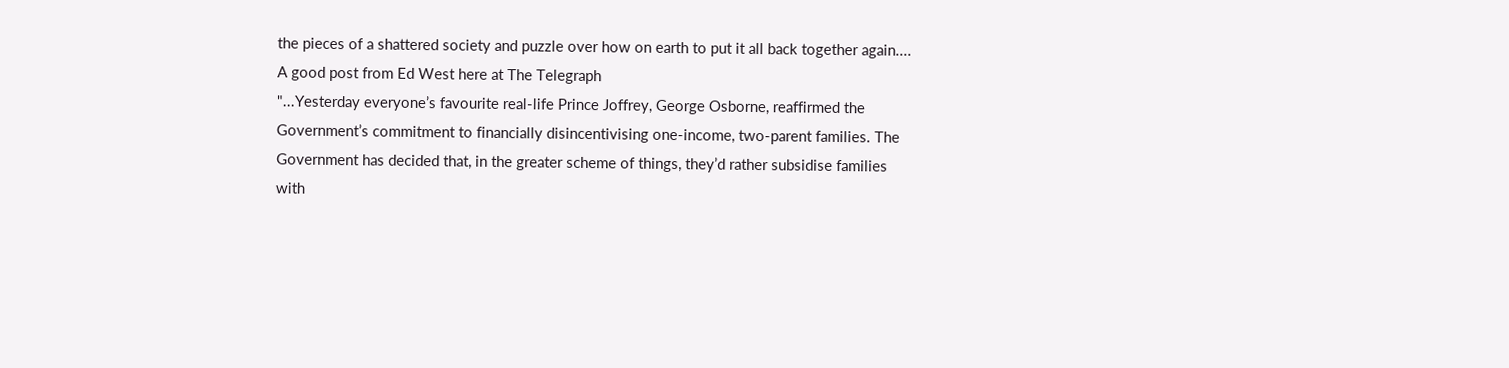the pieces of a shattered society and puzzle over how on earth to put it all back together again....
A good post from Ed West here at The Telegraph
"...Yesterday everyone’s favourite real-life Prince Joffrey, George Osborne, reaffirmed the Government’s commitment to financially disincentivising one-income, two-parent families. The Government has decided that, in the greater scheme of things, they’d rather subsidise families with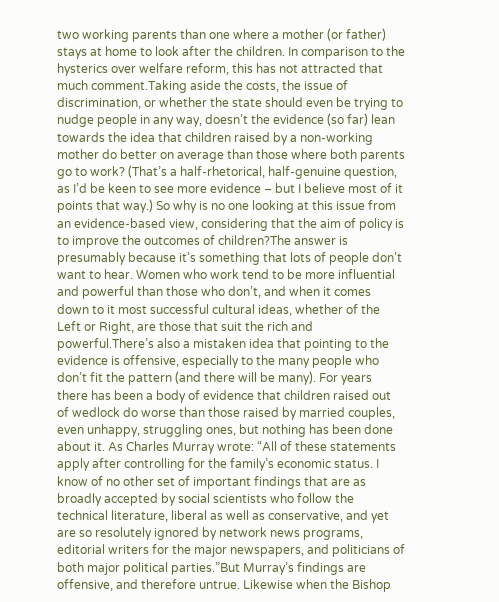two working parents than one where a mother (or father) stays at home to look after the children. In comparison to the hysterics over welfare reform, this has not attracted that much comment.Taking aside the costs, the issue of discrimination, or whether the state should even be trying to nudge people in any way, doesn’t the evidence (so far) lean towards the idea that children raised by a non-working mother do better on average than those where both parents go to work? (That’s a half-rhetorical, half-genuine question, as I’d be keen to see more evidence – but I believe most of it points that way.) So why is no one looking at this issue from an evidence-based view, considering that the aim of policy is to improve the outcomes of children?The answer is presumably because it’s something that lots of people don’t want to hear. Women who work tend to be more influential and powerful than those who don’t, and when it comes down to it most successful cultural ideas, whether of the Left or Right, are those that suit the rich and powerful.There’s also a mistaken idea that pointing to the evidence is offensive, especially to the many people who don’t fit the pattern (and there will be many). For years there has been a body of evidence that children raised out of wedlock do worse than those raised by married couples, even unhappy, struggling ones, but nothing has been done about it. As Charles Murray wrote: “All of these statements apply after controlling for the family’s economic status. I know of no other set of important findings that are as broadly accepted by social scientists who follow the technical literature, liberal as well as conservative, and yet are so resolutely ignored by network news programs, editorial writers for the major newspapers, and politicians of both major political parties.”But Murray’s findings are offensive, and therefore untrue. Likewise when the Bishop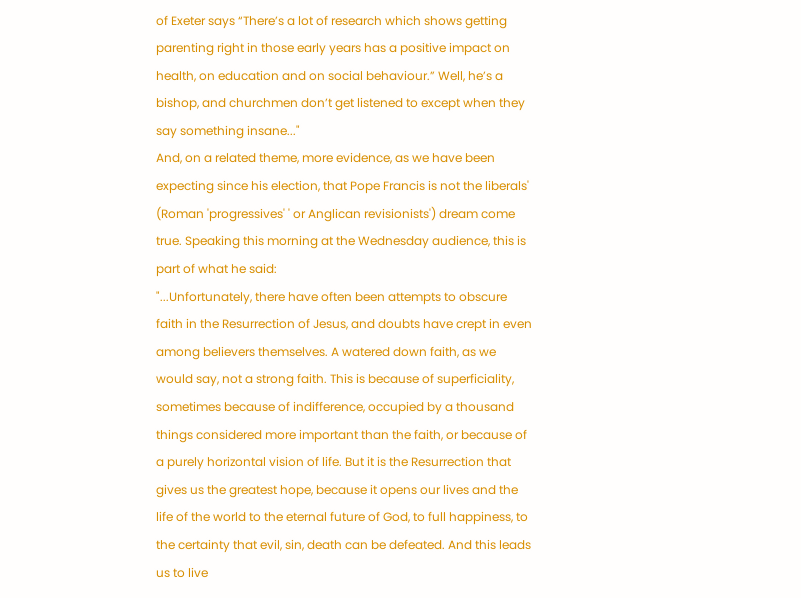of Exeter says “There’s a lot of research which shows getting parenting right in those early years has a positive impact on health, on education and on social behaviour.” Well, he’s a bishop, and churchmen don’t get listened to except when they say something insane..."
And, on a related theme, more evidence, as we have been expecting since his election, that Pope Francis is not the liberals' (Roman 'progressives' ' or Anglican revisionists') dream come true. Speaking this morning at the Wednesday audience, this is part of what he said:
"...Unfortunately, there have often been attempts to obscure faith in the Resurrection of Jesus, and doubts have crept in even among believers themselves. A watered down faith, as we would say, not a strong faith. This is because of superficiality, sometimes because of indifference, occupied by a thousand things considered more important than the faith, or because of a purely horizontal vision of life. But it is the Resurrection that gives us the greatest hope, because it opens our lives and the life of the world to the eternal future of God, to full happiness, to the certainty that evil, sin, death can be defeated. And this leads us to live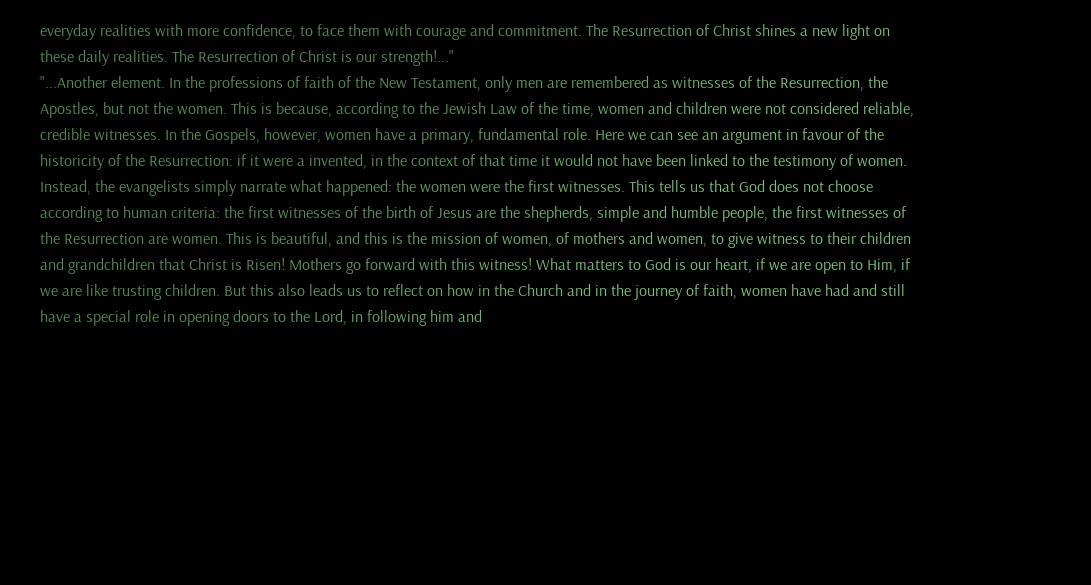everyday realities with more confidence, to face them with courage and commitment. The Resurrection of Christ shines a new light on these daily realities. The Resurrection of Christ is our strength!..."
"...Another element. In the professions of faith of the New Testament, only men are remembered as witnesses of the Resurrection, the Apostles, but not the women. This is because, according to the Jewish Law of the time, women and children were not considered reliable, credible witnesses. In the Gospels, however, women have a primary, fundamental role. Here we can see an argument in favour of the historicity of the Resurrection: if it were a invented, in the context of that time it would not have been linked to the testimony of women. Instead, the evangelists simply narrate what happened: the women were the first witnesses. This tells us that God does not choose according to human criteria: the first witnesses of the birth of Jesus are the shepherds, simple and humble people, the first witnesses of the Resurrection are women. This is beautiful, and this is the mission of women, of mothers and women, to give witness to their children and grandchildren that Christ is Risen! Mothers go forward with this witness! What matters to God is our heart, if we are open to Him, if we are like trusting children. But this also leads us to reflect on how in the Church and in the journey of faith, women have had and still have a special role in opening doors to the Lord, in following him and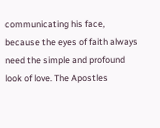communicating his face, because the eyes of faith always need the simple and profound look of love. The Apostles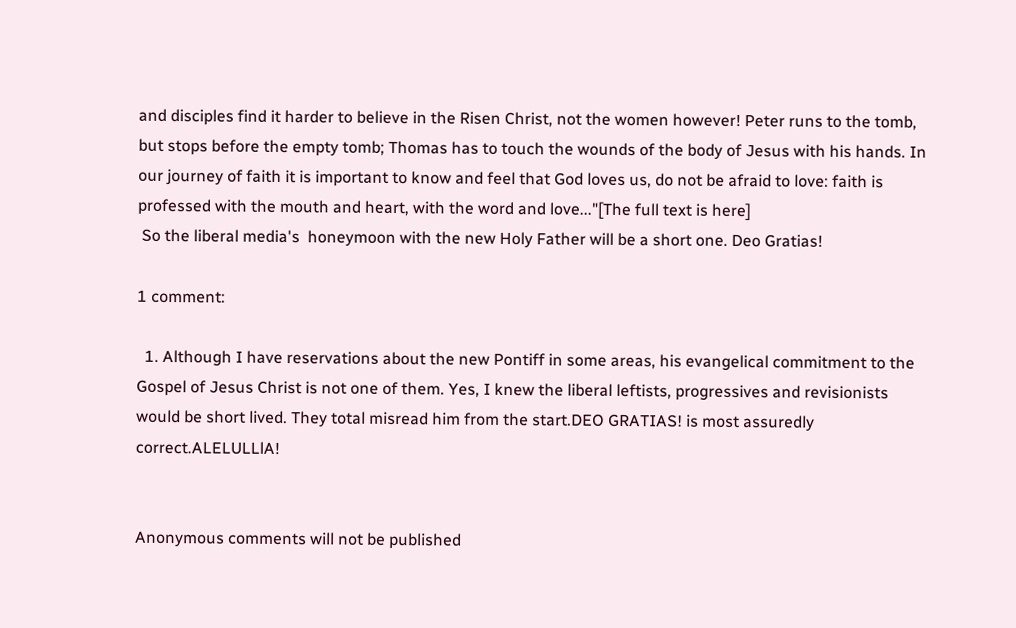and disciples find it harder to believe in the Risen Christ, not the women however! Peter runs to the tomb, but stops before the empty tomb; Thomas has to touch the wounds of the body of Jesus with his hands. In our journey of faith it is important to know and feel that God loves us, do not be afraid to love: faith is professed with the mouth and heart, with the word and love..."[The full text is here]
 So the liberal media's  honeymoon with the new Holy Father will be a short one. Deo Gratias!

1 comment:

  1. Although I have reservations about the new Pontiff in some areas, his evangelical commitment to the Gospel of Jesus Christ is not one of them. Yes, I knew the liberal leftists, progressives and revisionists would be short lived. They total misread him from the start.DEO GRATIAS! is most assuredly correct.ALELULLlA!


Anonymous comments will not be published